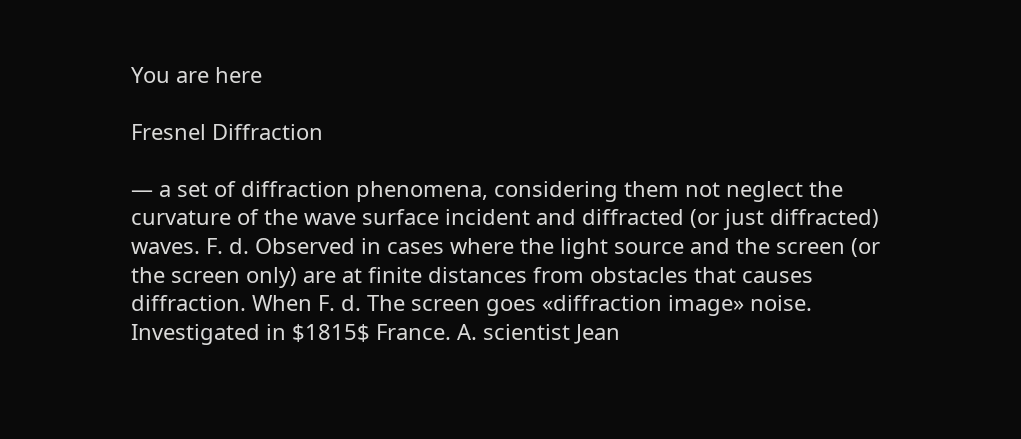You are here

Fresnel Diffraction

— a set of diffraction phenomena, considering them not neglect the curvature of the wave surface incident and diffracted (or just diffracted) waves. F. d. Observed in cases where the light source and the screen (or the screen only) are at finite distances from obstacles that causes diffraction. When F. d. The screen goes «diffraction image» noise. Investigated in $1815$ France. A. scientist Jean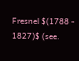Fresnel $(1788 - 1827)$ (see.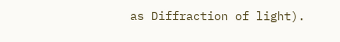as Diffraction of light).